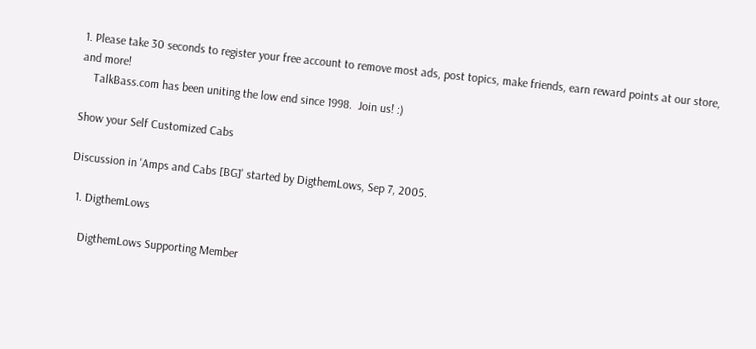1. Please take 30 seconds to register your free account to remove most ads, post topics, make friends, earn reward points at our store, and more!
    TalkBass.com has been uniting the low end since 1998.  Join us! :)

Show your Self Customized Cabs

Discussion in 'Amps and Cabs [BG]' started by DigthemLows, Sep 7, 2005.

  1. DigthemLows

    DigthemLows Supporting Member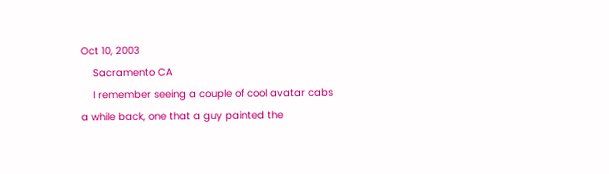Oct 10, 2003
    Sacramento CA
    I remember seeing a couple of cool avatar cabs a while back, one that a guy painted the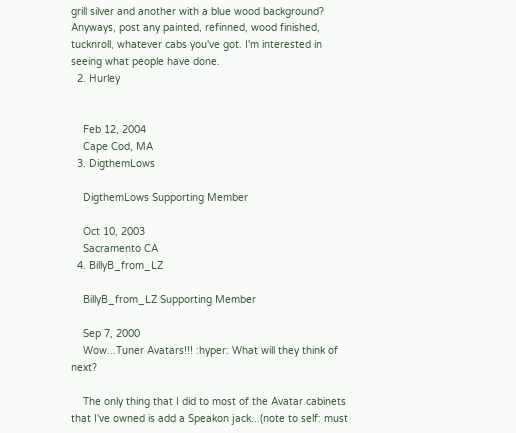grill silver and another with a blue wood background? Anyways, post any painted, refinned, wood finished, tucknroll, whatever cabs you've got. I'm interested in seeing what people have done.
  2. Hurley


    Feb 12, 2004
    Cape Cod, MA
  3. DigthemLows

    DigthemLows Supporting Member

    Oct 10, 2003
    Sacramento CA
  4. BillyB_from_LZ

    BillyB_from_LZ Supporting Member

    Sep 7, 2000
    Wow...Tuner Avatars!!! :hyper: What will they think of next?

    The only thing that I did to most of the Avatar cabinets that I've owned is add a Speakon jack...(note to self: must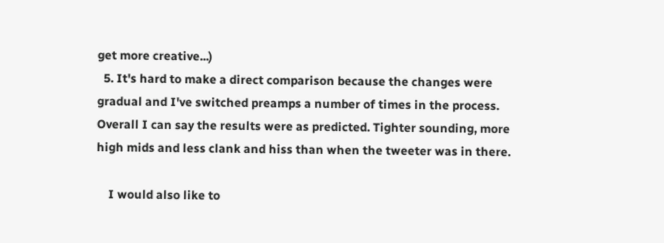get more creative...)
  5. It's hard to make a direct comparison because the changes were gradual and I've switched preamps a number of times in the process. Overall I can say the results were as predicted. Tighter sounding, more high mids and less clank and hiss than when the tweeter was in there.

    I would also like to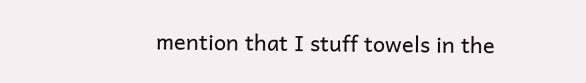mention that I stuff towels in the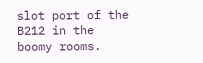slot port of the B212 in the boomy rooms.